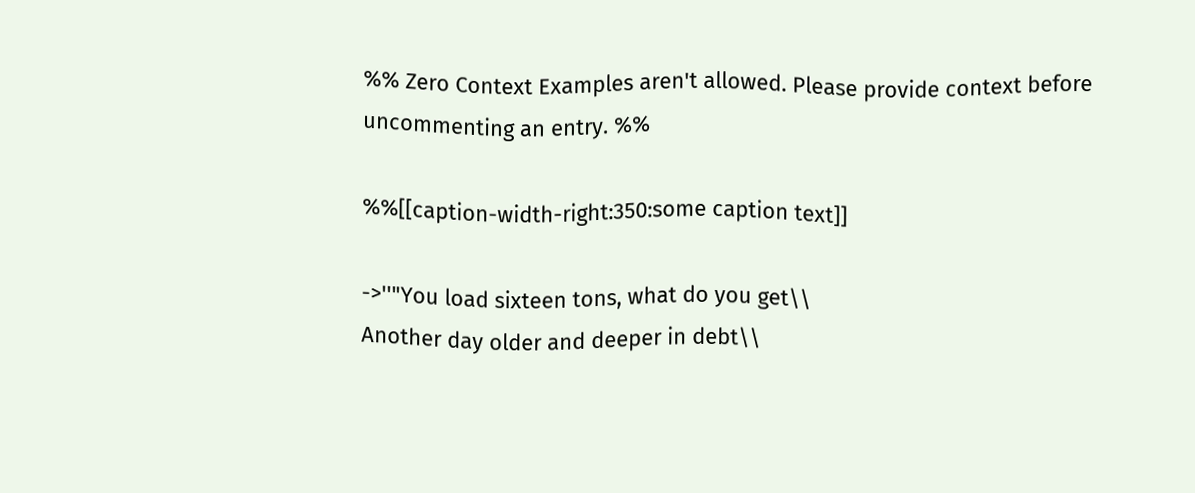%% Zero Context Examples aren't allowed. Please provide context before uncommenting an entry. %%

%%[[caption-width-right:350:some caption text]]

->''"You load sixteen tons, what do you get\\
Another day older and deeper in debt\\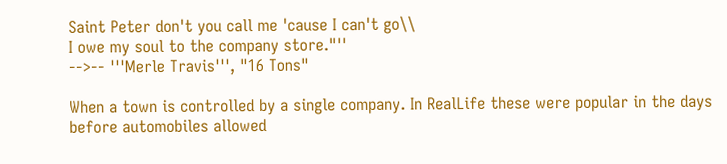Saint Peter don't you call me 'cause I can't go\\
I owe my soul to the company store."''
-->-- '''Merle Travis''', "16 Tons"

When a town is controlled by a single company. In RealLife these were popular in the days before automobiles allowed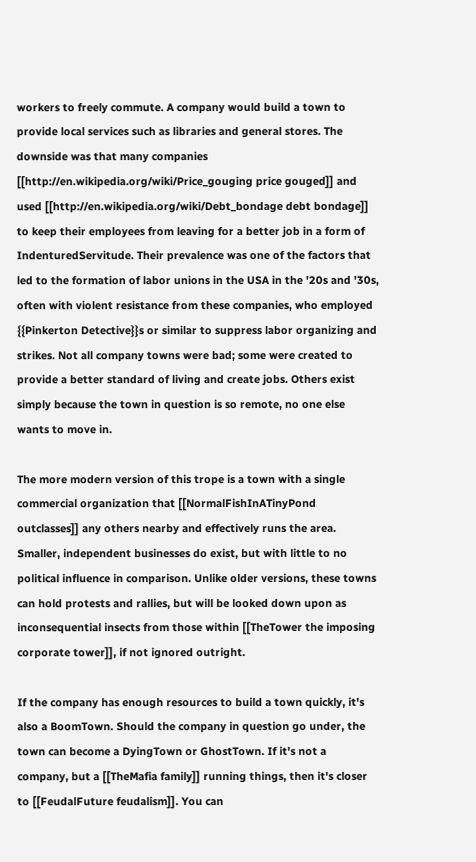workers to freely commute. A company would build a town to provide local services such as libraries and general stores. The downside was that many companies [[http://en.wikipedia.org/wiki/Price_gouging price gouged]] and used [[http://en.wikipedia.org/wiki/Debt_bondage debt bondage]] to keep their employees from leaving for a better job in a form of IndenturedServitude. Their prevalence was one of the factors that led to the formation of labor unions in the USA in the '20s and '30s, often with violent resistance from these companies, who employed {{Pinkerton Detective}}s or similar to suppress labor organizing and strikes. Not all company towns were bad; some were created to provide a better standard of living and create jobs. Others exist simply because the town in question is so remote, no one else wants to move in.

The more modern version of this trope is a town with a single commercial organization that [[NormalFishInATinyPond outclasses]] any others nearby and effectively runs the area. Smaller, independent businesses do exist, but with little to no political influence in comparison. Unlike older versions, these towns can hold protests and rallies, but will be looked down upon as inconsequential insects from those within [[TheTower the imposing corporate tower]], if not ignored outright.

If the company has enough resources to build a town quickly, it's also a BoomTown. Should the company in question go under, the town can become a DyingTown or GhostTown. If it's not a company, but a [[TheMafia family]] running things, then it's closer to [[FeudalFuture feudalism]]. You can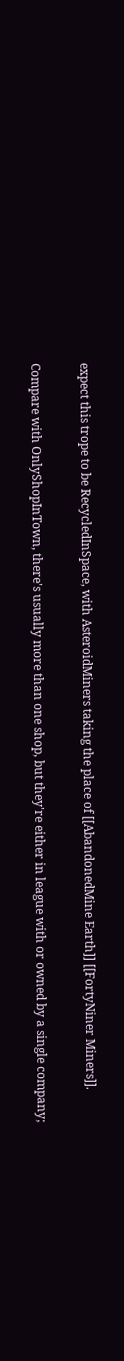expect this trope to be RecycledInSpace, with AsteroidMiners taking the place of [[AbandonedMine Earth]] [[FortyNiner Miners]].

Compare with OnlyShopInTown, there's usually more than one shop, but they're either in league with or owned by a single company;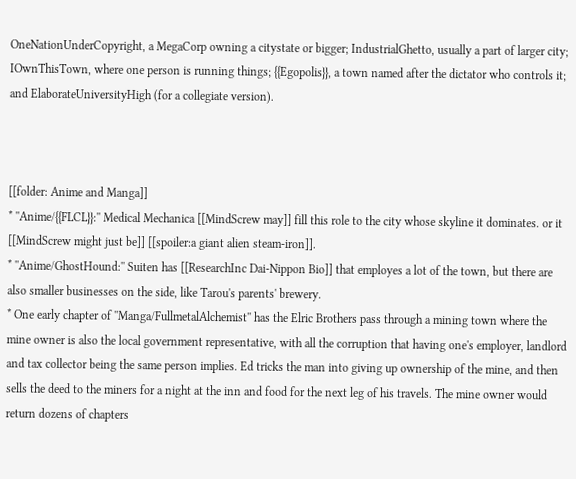OneNationUnderCopyright, a MegaCorp owning a citystate or bigger; IndustrialGhetto, usually a part of larger city; IOwnThisTown, where one person is running things; {{Egopolis}}, a town named after the dictator who controls it; and ElaborateUniversityHigh (for a collegiate version).



[[folder: Anime and Manga]]
* ''Anime/{{FLCL}}:'' Medical Mechanica [[MindScrew may]] fill this role to the city whose skyline it dominates. or it [[MindScrew might just be]] [[spoiler:a giant alien steam-iron]].
* ''Anime/GhostHound:'' Suiten has [[ResearchInc Dai-Nippon Bio]] that employes a lot of the town, but there are also smaller businesses on the side, like Tarou's parents' brewery.
* One early chapter of ''Manga/FullmetalAlchemist'' has the Elric Brothers pass through a mining town where the mine owner is also the local government representative, with all the corruption that having one's employer, landlord and tax collector being the same person implies. Ed tricks the man into giving up ownership of the mine, and then sells the deed to the miners for a night at the inn and food for the next leg of his travels. The mine owner would return dozens of chapters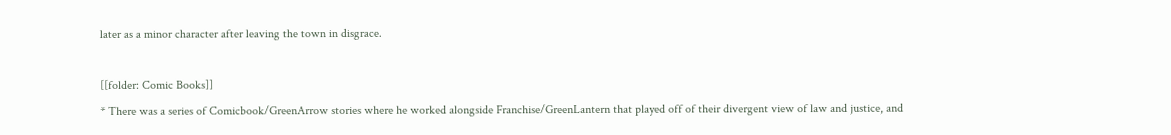later as a minor character after leaving the town in disgrace.

[[folder: Comic Books]]
* There was a series of Comicbook/GreenArrow stories where he worked alongside Franchise/GreenLantern that played off of their divergent view of law and justice, and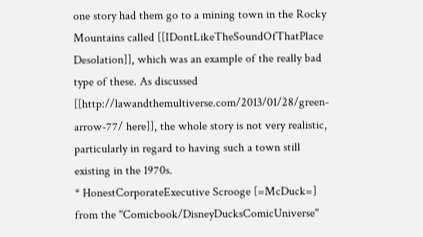one story had them go to a mining town in the Rocky Mountains called [[IDontLikeTheSoundOfThatPlace Desolation]], which was an example of the really bad type of these. As discussed [[http://lawandthemultiverse.com/2013/01/28/green-arrow-77/ here]], the whole story is not very realistic, particularly in regard to having such a town still existing in the 1970s.
* HonestCorporateExecutive Scrooge [=McDuck=] from the ''Comicbook/DisneyDucksComicUniverse''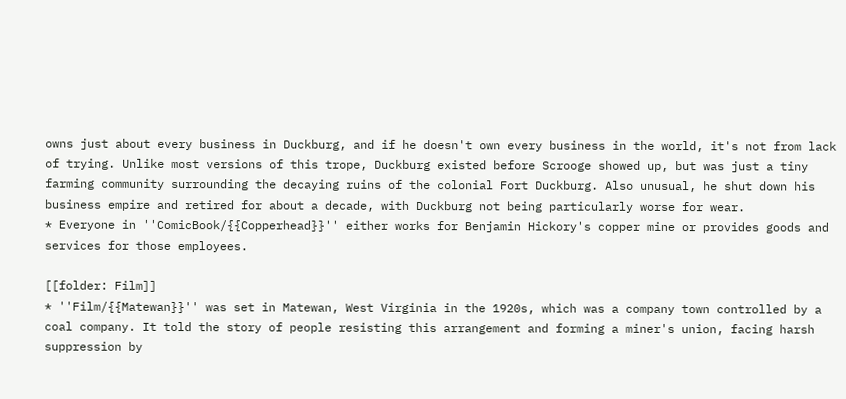owns just about every business in Duckburg, and if he doesn't own every business in the world, it's not from lack of trying. Unlike most versions of this trope, Duckburg existed before Scrooge showed up, but was just a tiny farming community surrounding the decaying ruins of the colonial Fort Duckburg. Also unusual, he shut down his business empire and retired for about a decade, with Duckburg not being particularly worse for wear.
* Everyone in ''ComicBook/{{Copperhead}}'' either works for Benjamin Hickory's copper mine or provides goods and services for those employees.

[[folder: Film]]
* ''Film/{{Matewan}}'' was set in Matewan, West Virginia in the 1920s, which was a company town controlled by a coal company. It told the story of people resisting this arrangement and forming a miner's union, facing harsh suppression by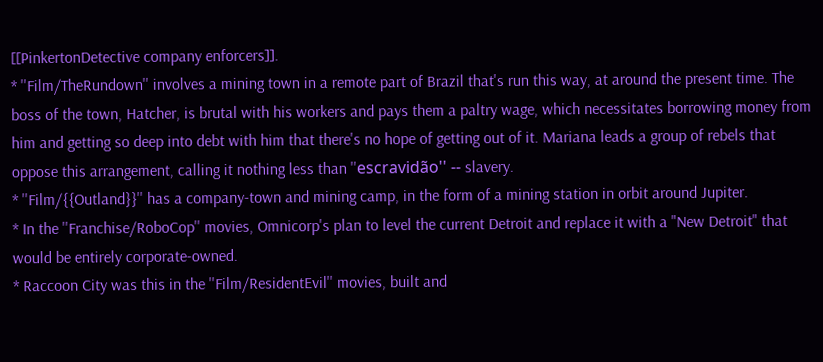[[PinkertonDetective company enforcers]].
* ''Film/TheRundown'' involves a mining town in a remote part of Brazil that's run this way, at around the present time. The boss of the town, Hatcher, is brutal with his workers and pays them a paltry wage, which necessitates borrowing money from him and getting so deep into debt with him that there's no hope of getting out of it. Mariana leads a group of rebels that oppose this arrangement, calling it nothing less than ''escravidão'' -- slavery.
* ''Film/{{Outland}}'' has a company-town and mining camp, in the form of a mining station in orbit around Jupiter.
* In the ''Franchise/RoboCop'' movies, Omnicorp's plan to level the current Detroit and replace it with a "New Detroit" that would be entirely corporate-owned.
* Raccoon City was this in the ''Film/ResidentEvil'' movies, built and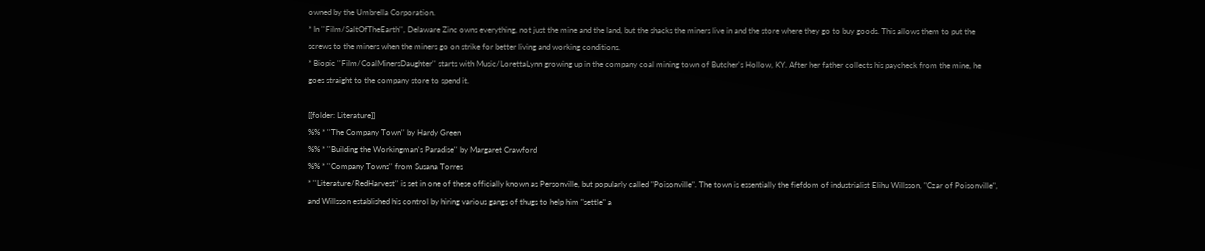owned by the Umbrella Corporation.
* In ''Film/SaltOfTheEarth'', Delaware Zinc owns everything, not just the mine and the land, but the shacks the miners live in and the store where they go to buy goods. This allows them to put the screws to the miners when the miners go on strike for better living and working conditions.
* Biopic ''Film/CoalMinersDaughter'' starts with Music/LorettaLynn growing up in the company coal mining town of Butcher's Hollow, KY. After her father collects his paycheck from the mine, he goes straight to the company store to spend it.

[[folder: Literature]]
%% * ''The Company Town'' by Hardy Green
%% * ''Building the Workingman's Paradise'' by Margaret Crawford
%% * ''Company Towns'' from Susana Torres
* ''Literature/RedHarvest'' is set in one of these officially known as Personville, but popularly called "Poisonville". The town is essentially the fiefdom of industrialist Elihu Willsson, "Czar of Poisonville", and Willsson established his control by hiring various gangs of thugs to help him "settle" a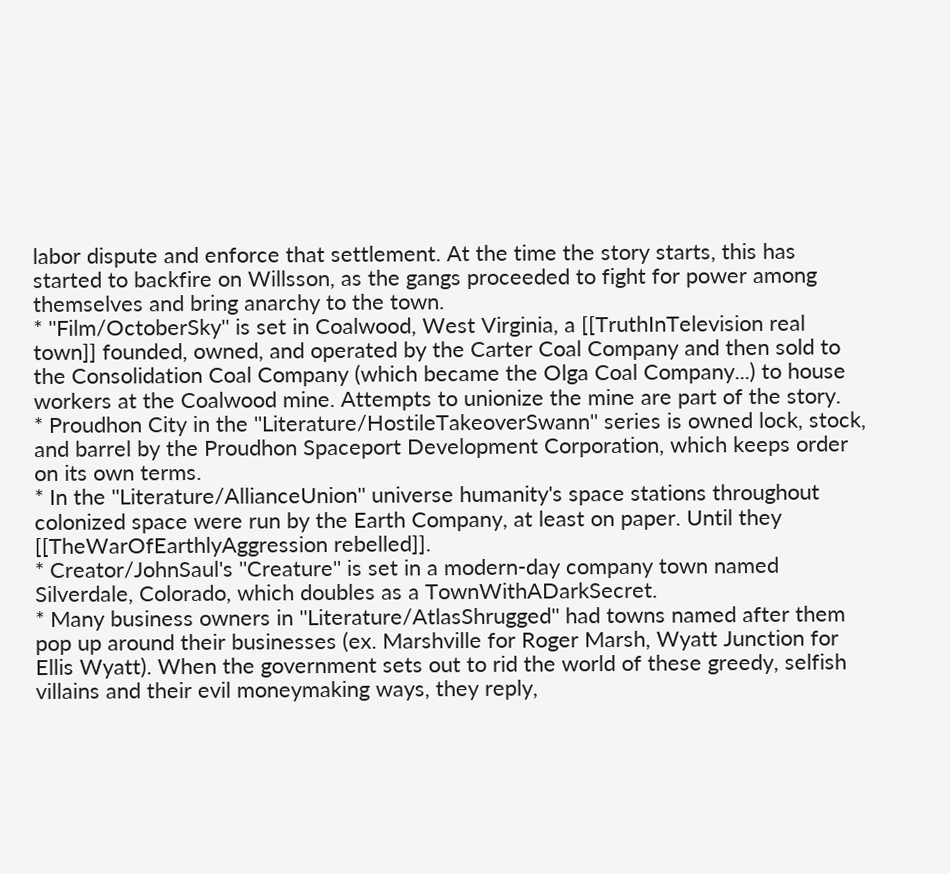labor dispute and enforce that settlement. At the time the story starts, this has started to backfire on Willsson, as the gangs proceeded to fight for power among themselves and bring anarchy to the town.
* ''Film/OctoberSky'' is set in Coalwood, West Virginia, a [[TruthInTelevision real town]] founded, owned, and operated by the Carter Coal Company and then sold to the Consolidation Coal Company (which became the Olga Coal Company...) to house workers at the Coalwood mine. Attempts to unionize the mine are part of the story.
* Proudhon City in the ''Literature/HostileTakeoverSwann'' series is owned lock, stock, and barrel by the Proudhon Spaceport Development Corporation, which keeps order on its own terms.
* In the ''Literature/AllianceUnion'' universe humanity's space stations throughout colonized space were run by the Earth Company, at least on paper. Until they [[TheWarOfEarthlyAggression rebelled]].
* Creator/JohnSaul's ''Creature'' is set in a modern-day company town named Silverdale, Colorado, which doubles as a TownWithADarkSecret.
* Many business owners in ''Literature/AtlasShrugged'' had towns named after them pop up around their businesses (ex. Marshville for Roger Marsh, Wyatt Junction for Ellis Wyatt). When the government sets out to rid the world of these greedy, selfish villains and their evil moneymaking ways, they reply,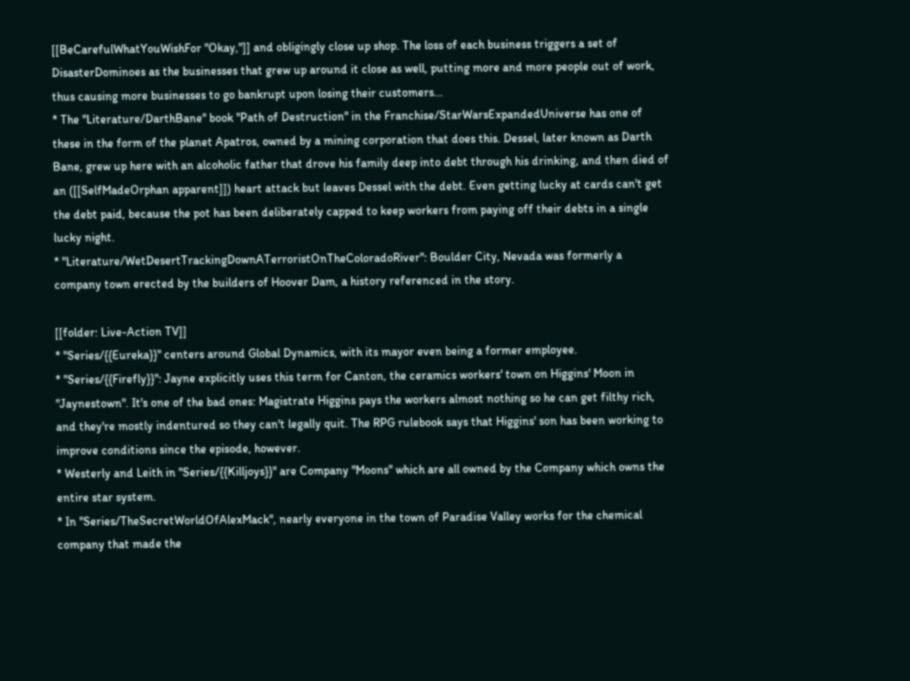[[BeCarefulWhatYouWishFor "Okay,"]] and obligingly close up shop. The loss of each business triggers a set of DisasterDominoes as the businesses that grew up around it close as well, putting more and more people out of work, thus causing more businesses to go bankrupt upon losing their customers...
* The ''Literature/DarthBane'' book ''Path of Destruction'' in the Franchise/StarWarsExpandedUniverse has one of these in the form of the planet Apatros, owned by a mining corporation that does this. Dessel, later known as Darth Bane, grew up here with an alcoholic father that drove his family deep into debt through his drinking, and then died of an ([[SelfMadeOrphan apparent]]) heart attack but leaves Dessel with the debt. Even getting lucky at cards can't get the debt paid, because the pot has been deliberately capped to keep workers from paying off their debts in a single lucky night.
* ''Literature/WetDesertTrackingDownATerroristOnTheColoradoRiver'': Boulder City, Nevada was formerly a company town erected by the builders of Hoover Dam, a history referenced in the story.

[[folder: Live-Action TV]]
* ''Series/{{Eureka}}'' centers around Global Dynamics, with its mayor even being a former employee.
* ''Series/{{Firefly}}'': Jayne explicitly uses this term for Canton, the ceramics workers' town on Higgins' Moon in "Jaynestown". It's one of the bad ones: Magistrate Higgins pays the workers almost nothing so he can get filthy rich, and they're mostly indentured so they can't legally quit. The RPG rulebook says that Higgins' son has been working to improve conditions since the episode, however.
* Westerly and Leith in ''Series/{{Killjoys}}'' are Company ''Moons'' which are all owned by the Company which owns the entire star system.
* In ''Series/TheSecretWorldOfAlexMack'', nearly everyone in the town of Paradise Valley works for the chemical company that made the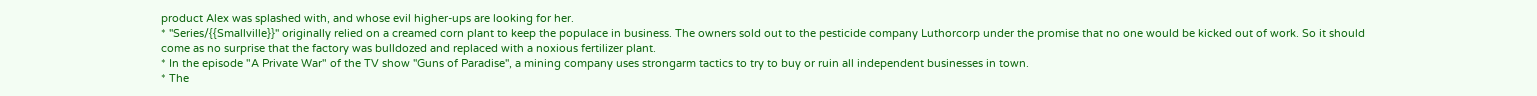product Alex was splashed with, and whose evil higher-ups are looking for her.
* ''Series/{{Smallville}}'' originally relied on a creamed corn plant to keep the populace in business. The owners sold out to the pesticide company Luthorcorp under the promise that no one would be kicked out of work. So it should come as no surprise that the factory was bulldozed and replaced with a noxious fertilizer plant.
* In the episode "A Private War" of the TV show ''Guns of Paradise'', a mining company uses strongarm tactics to try to buy or ruin all independent businesses in town.
* The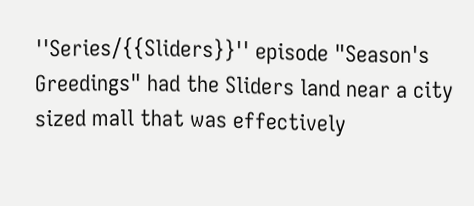''Series/{{Sliders}}'' episode "Season's Greedings" had the Sliders land near a city sized mall that was effectively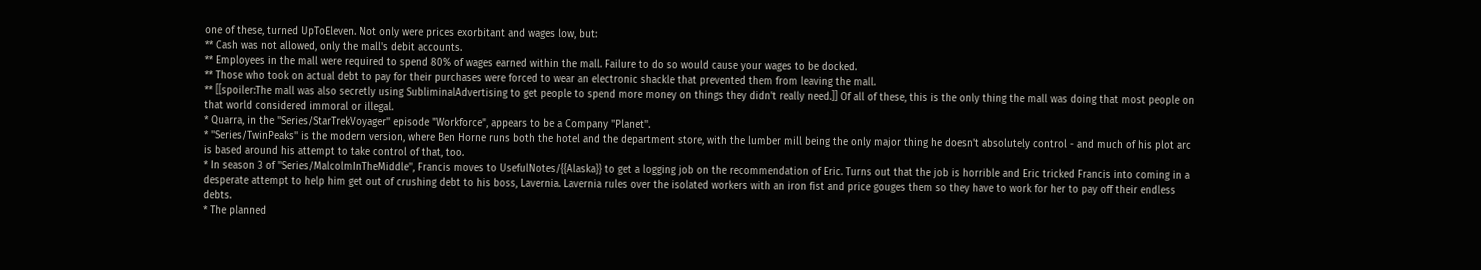one of these, turned UpToEleven. Not only were prices exorbitant and wages low, but:
** Cash was not allowed, only the mall's debit accounts.
** Employees in the mall were required to spend 80% of wages earned within the mall. Failure to do so would cause your wages to be docked.
** Those who took on actual debt to pay for their purchases were forced to wear an electronic shackle that prevented them from leaving the mall.
** [[spoiler:The mall was also secretly using SubliminalAdvertising to get people to spend more money on things they didn't really need.]] Of all of these, this is the only thing the mall was doing that most people on that world considered immoral or illegal.
* Quarra, in the ''Series/StarTrekVoyager'' episode "Workforce", appears to be a Company ''Planet''.
* ''Series/TwinPeaks'' is the modern version, where Ben Horne runs both the hotel and the department store, with the lumber mill being the only major thing he doesn't absolutely control - and much of his plot arc is based around his attempt to take control of that, too.
* In season 3 of ''Series/MalcolmInTheMiddle'', Francis moves to UsefulNotes/{{Alaska}} to get a logging job on the recommendation of Eric. Turns out that the job is horrible and Eric tricked Francis into coming in a desperate attempt to help him get out of crushing debt to his boss, Lavernia. Lavernia rules over the isolated workers with an iron fist and price gouges them so they have to work for her to pay off their endless debts.
* The planned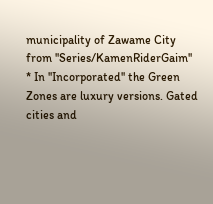municipality of Zawame City from ''Series/KamenRiderGaim''
* In ''Incorporated'' the Green Zones are luxury versions. Gated cities and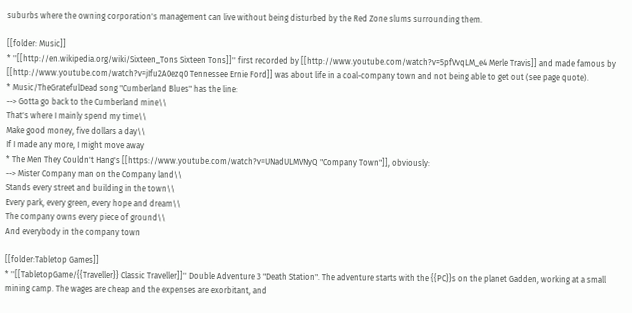suburbs where the owning corporation's management can live without being disturbed by the Red Zone slums surrounding them.

[[folder: Music]]
* ''[[http://en.wikipedia.org/wiki/Sixteen_Tons Sixteen Tons]]'' first recorded by [[http://www.youtube.com/watch?v=5pfVvqLM_e4 Merle Travis]] and made famous by [[http://www.youtube.com/watch?v=jIfu2A0ezq0 Tennessee Ernie Ford]] was about life in a coal-company town and not being able to get out (see page quote).
* Music/TheGratefulDead song "Cumberland Blues" has the line:
--> Gotta go back to the Cumberland mine\\
That's where I mainly spend my time\\
Make good money, five dollars a day\\
If I made any more, I might move away
* The Men They Couldn't Hang's [[https://www.youtube.com/watch?v=UNadULMVNyQ "Company Town"]], obviously:
--> Mister Company man on the Company land\\
Stands every street and building in the town\\
Every park, every green, every hope and dream\\
The company owns every piece of ground\\
And everybody in the company town

[[folder:Tabletop Games]]
* ''[[TabletopGame/{{Traveller}} Classic Traveller]]'' Double Adventure 3 "Death Station". The adventure starts with the {{PC}}s on the planet Gadden, working at a small mining camp. The wages are cheap and the expenses are exorbitant, and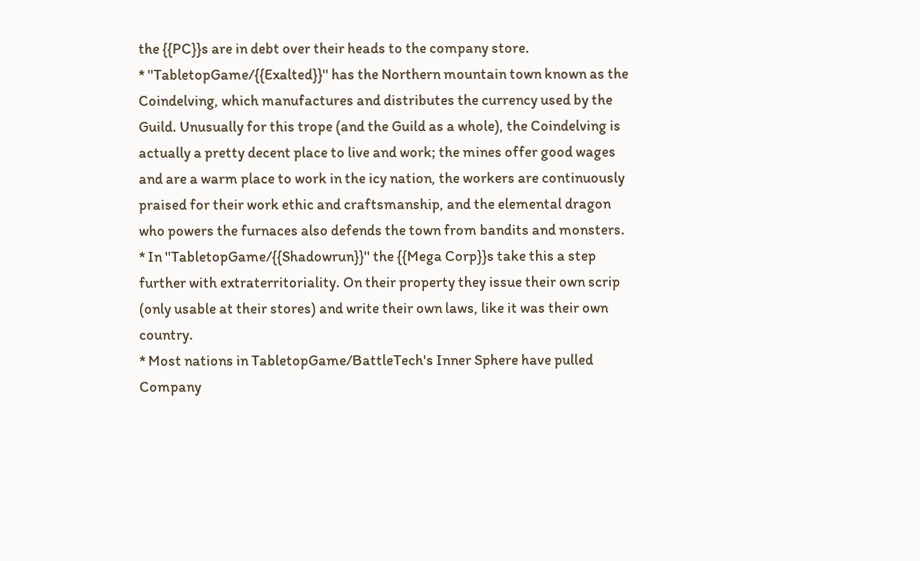the {{PC}}s are in debt over their heads to the company store.
* ''TabletopGame/{{Exalted}}'' has the Northern mountain town known as the Coindelving, which manufactures and distributes the currency used by the Guild. Unusually for this trope (and the Guild as a whole), the Coindelving is actually a pretty decent place to live and work; the mines offer good wages and are a warm place to work in the icy nation, the workers are continuously praised for their work ethic and craftsmanship, and the elemental dragon who powers the furnaces also defends the town from bandits and monsters.
* In ''TabletopGame/{{Shadowrun}}'' the {{Mega Corp}}s take this a step further with extraterritoriality. On their property they issue their own scrip (only usable at their stores) and write their own laws, like it was their own country.
* Most nations in TabletopGame/BattleTech's Inner Sphere have pulled Company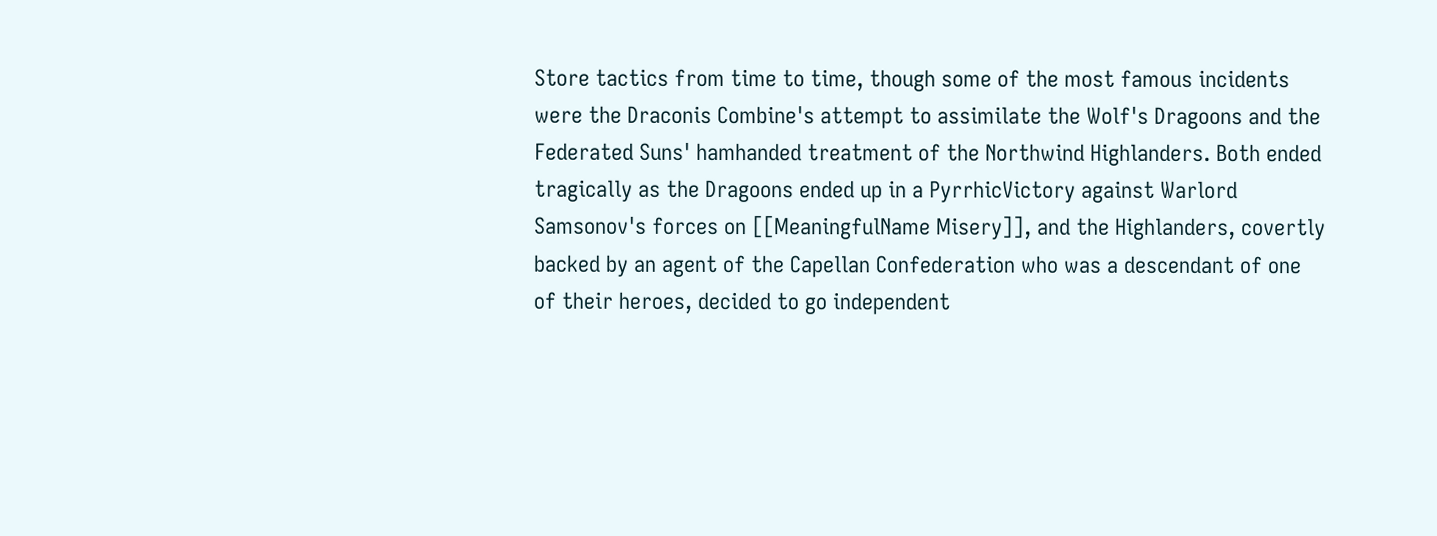Store tactics from time to time, though some of the most famous incidents were the Draconis Combine's attempt to assimilate the Wolf's Dragoons and the Federated Suns' hamhanded treatment of the Northwind Highlanders. Both ended tragically as the Dragoons ended up in a PyrrhicVictory against Warlord Samsonov's forces on [[MeaningfulName Misery]], and the Highlanders, covertly backed by an agent of the Capellan Confederation who was a descendant of one of their heroes, decided to go independent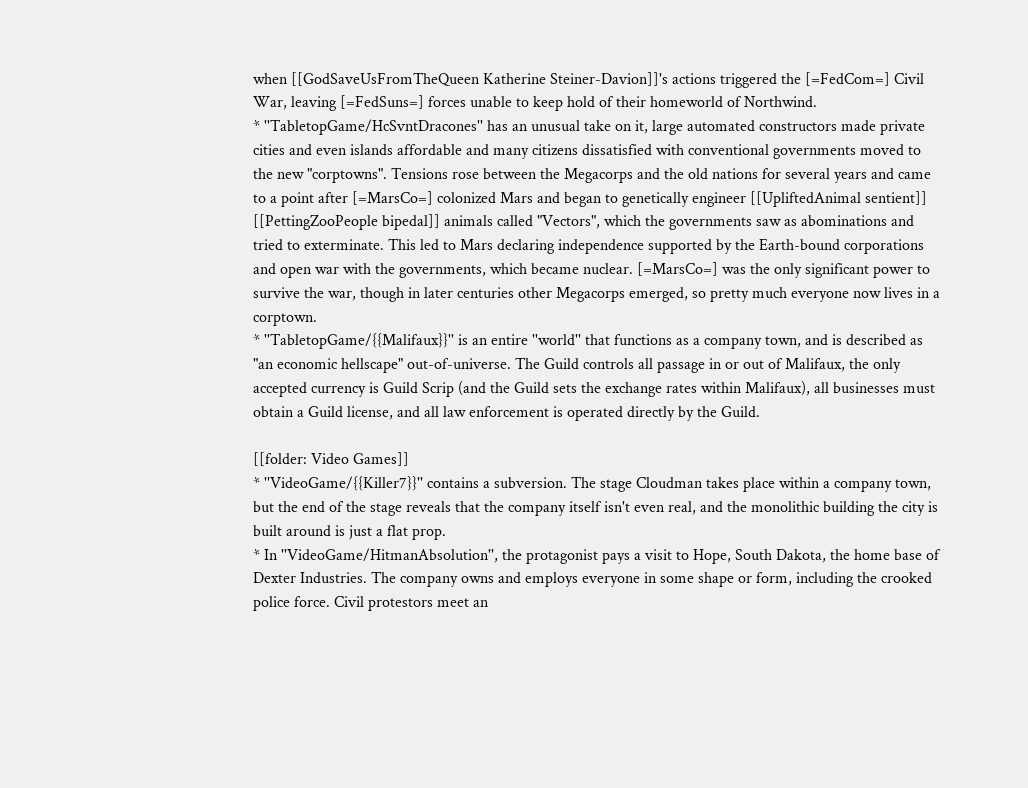when [[GodSaveUsFromTheQueen Katherine Steiner-Davion]]'s actions triggered the [=FedCom=] Civil War, leaving [=FedSuns=] forces unable to keep hold of their homeworld of Northwind.
* ''TabletopGame/HcSvntDracones'' has an unusual take on it, large automated constructors made private cities and even islands affordable and many citizens dissatisfied with conventional governments moved to the new "corptowns". Tensions rose between the Megacorps and the old nations for several years and came to a point after [=MarsCo=] colonized Mars and began to genetically engineer [[UpliftedAnimal sentient]] [[PettingZooPeople bipedal]] animals called "Vectors", which the governments saw as abominations and tried to exterminate. This led to Mars declaring independence supported by the Earth-bound corporations and open war with the governments, which became nuclear. [=MarsCo=] was the only significant power to survive the war, though in later centuries other Megacorps emerged, so pretty much everyone now lives in a corptown.
* ''TabletopGame/{{Malifaux}}'' is an entire ''world'' that functions as a company town, and is described as "an economic hellscape" out-of-universe. The Guild controls all passage in or out of Malifaux, the only accepted currency is Guild Scrip (and the Guild sets the exchange rates within Malifaux), all businesses must obtain a Guild license, and all law enforcement is operated directly by the Guild.

[[folder: Video Games]]
* ''VideoGame/{{Killer7}}'' contains a subversion. The stage Cloudman takes place within a company town, but the end of the stage reveals that the company itself isn't even real, and the monolithic building the city is built around is just a flat prop.
* In ''VideoGame/HitmanAbsolution'', the protagonist pays a visit to Hope, South Dakota, the home base of Dexter Industries. The company owns and employs everyone in some shape or form, including the crooked police force. Civil protestors meet an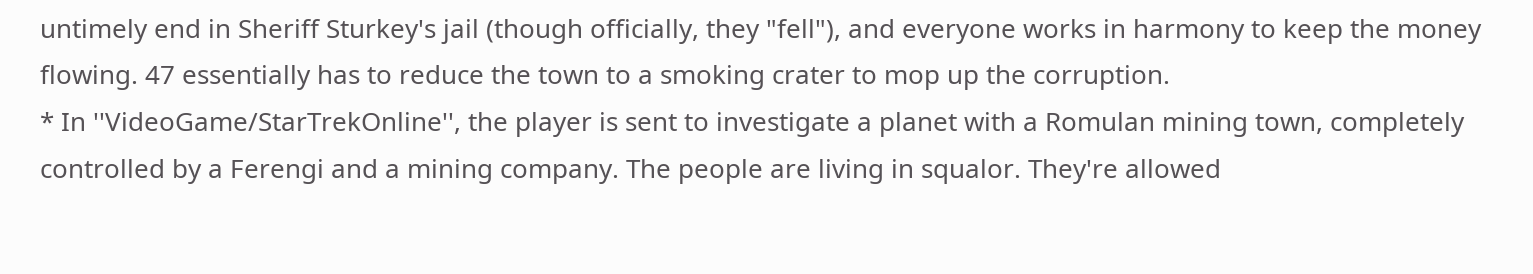untimely end in Sheriff Sturkey's jail (though officially, they "fell"), and everyone works in harmony to keep the money flowing. 47 essentially has to reduce the town to a smoking crater to mop up the corruption.
* In ''VideoGame/StarTrekOnline'', the player is sent to investigate a planet with a Romulan mining town, completely controlled by a Ferengi and a mining company. The people are living in squalor. They're allowed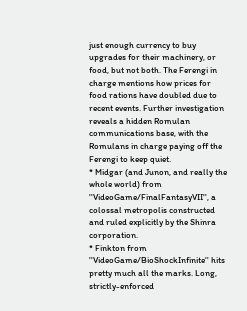just enough currency to buy upgrades for their machinery, or food, but not both. The Ferengi in charge mentions how prices for food rations have doubled due to recent events. Further investigation reveals a hidden Romulan communications base, with the Romulans in charge paying off the Ferengi to keep quiet.
* Midgar (and Junon, and really the whole world) from ''VideoGame/FinalFantasyVII'', a colossal metropolis constructed and ruled explicitly by the Shinra corporation.
* Finkton from ''VideoGame/BioShockInfinite'' hits pretty much all the marks. Long, strictly-enforced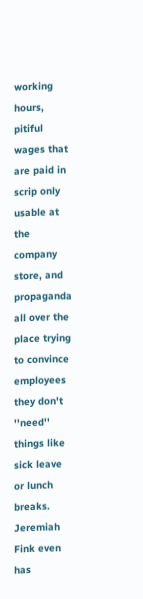working hours, pitiful wages that are paid in scrip only usable at the company store, and propaganda all over the place trying to convince employees they don't ''need'' things like sick leave or lunch breaks. Jeremiah Fink even has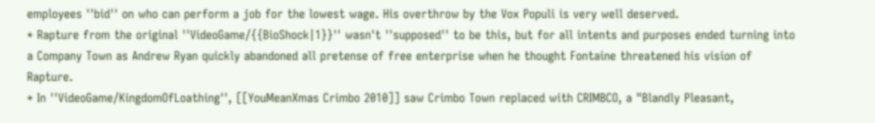employees ''bid'' on who can perform a job for the lowest wage. His overthrow by the Vox Populi is very well deserved.
* Rapture from the original ''VideoGame/{{BioShock|1}}'' wasn't ''supposed'' to be this, but for all intents and purposes ended turning into a Company Town as Andrew Ryan quickly abandoned all pretense of free enterprise when he thought Fontaine threatened his vision of Rapture.
* In ''VideoGame/KingdomOfLoathing'', [[YouMeanXmas Crimbo 2010]] saw Crimbo Town replaced with CRIMBCO, a "Blandly Pleasant,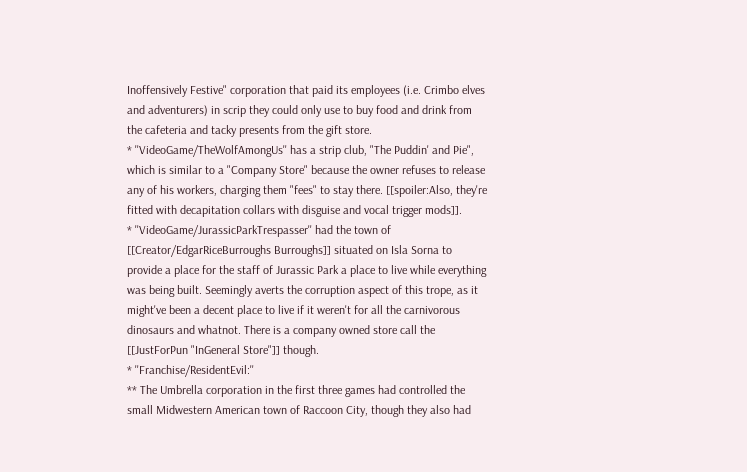Inoffensively Festive" corporation that paid its employees (i.e. Crimbo elves and adventurers) in scrip they could only use to buy food and drink from the cafeteria and tacky presents from the gift store.
* ''VideoGame/TheWolfAmongUs'' has a strip club, "The Puddin' and Pie", which is similar to a "Company Store" because the owner refuses to release any of his workers, charging them "fees" to stay there. [[spoiler:Also, they're fitted with decapitation collars with disguise and vocal trigger mods]].
* ''VideoGame/JurassicParkTrespasser'' had the town of [[Creator/EdgarRiceBurroughs Burroughs]] situated on Isla Sorna to provide a place for the staff of Jurassic Park a place to live while everything was being built. Seemingly averts the corruption aspect of this trope, as it might've been a decent place to live if it weren't for all the carnivorous dinosaurs and whatnot. There is a company owned store call the [[JustForPun "InGeneral Store"]] though.
* ''Franchise/ResidentEvil:''
** The Umbrella corporation in the first three games had controlled the small Midwestern American town of Raccoon City, though they also had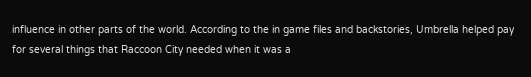influence in other parts of the world. According to the in game files and backstories, Umbrella helped pay for several things that Raccoon City needed when it was a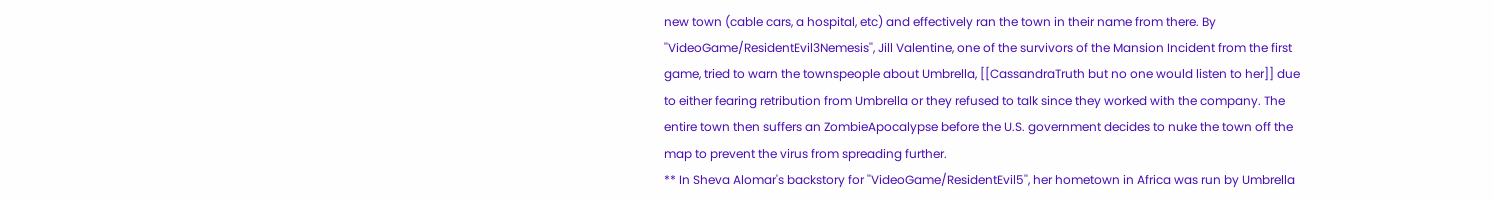new town (cable cars, a hospital, etc) and effectively ran the town in their name from there. By ''VideoGame/ResidentEvil3Nemesis'', Jill Valentine, one of the survivors of the Mansion Incident from the first game, tried to warn the townspeople about Umbrella, [[CassandraTruth but no one would listen to her]] due to either fearing retribution from Umbrella or they refused to talk since they worked with the company. The entire town then suffers an ZombieApocalypse before the U.S. government decides to nuke the town off the map to prevent the virus from spreading further.
** In Sheva Alomar's backstory for ''VideoGame/ResidentEvil5'', her hometown in Africa was run by Umbrella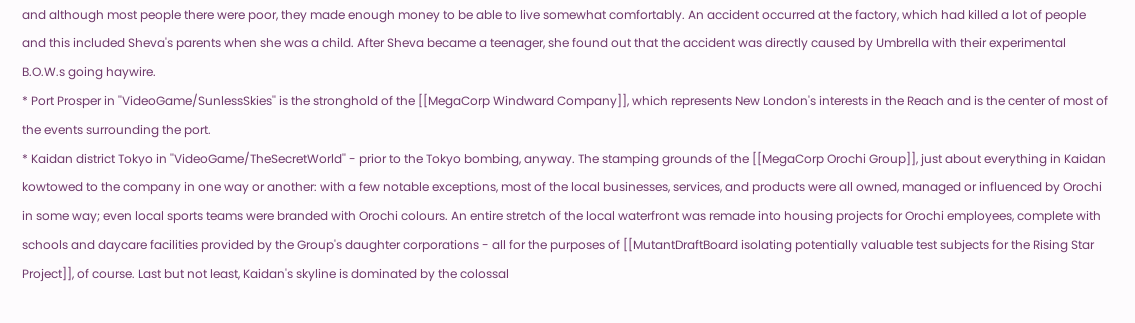and although most people there were poor, they made enough money to be able to live somewhat comfortably. An accident occurred at the factory, which had killed a lot of people and this included Sheva's parents when she was a child. After Sheva became a teenager, she found out that the accident was directly caused by Umbrella with their experimental B.O.W.s going haywire.
* Port Prosper in ''VideoGame/SunlessSkies'' is the stronghold of the [[MegaCorp Windward Company]], which represents New London's interests in the Reach and is the center of most of the events surrounding the port.
* Kaidan district Tokyo in ''VideoGame/TheSecretWorld'' - prior to the Tokyo bombing, anyway. The stamping grounds of the [[MegaCorp Orochi Group]], just about everything in Kaidan kowtowed to the company in one way or another: with a few notable exceptions, most of the local businesses, services, and products were all owned, managed or influenced by Orochi in some way; even local sports teams were branded with Orochi colours. An entire stretch of the local waterfront was remade into housing projects for Orochi employees, complete with schools and daycare facilities provided by the Group's daughter corporations - all for the purposes of [[MutantDraftBoard isolating potentially valuable test subjects for the Rising Star Project]], of course. Last but not least, Kaidan's skyline is dominated by the colossal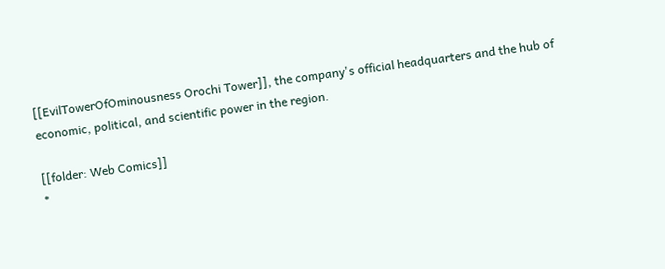[[EvilTowerOfOminousness Orochi Tower]], the company's official headquarters and the hub of economic, political, and scientific power in the region.

[[folder: Web Comics]]
*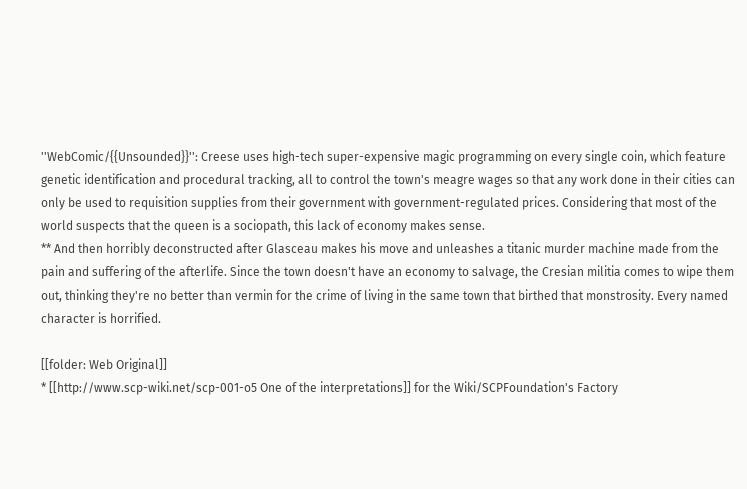''WebComic/{{Unsounded}}'': Creese uses high-tech super-expensive magic programming on every single coin, which feature genetic identification and procedural tracking, all to control the town's meagre wages so that any work done in their cities can only be used to requisition supplies from their government with government-regulated prices. Considering that most of the world suspects that the queen is a sociopath, this lack of economy makes sense.
** And then horribly deconstructed after Glasceau makes his move and unleashes a titanic murder machine made from the pain and suffering of the afterlife. Since the town doesn't have an economy to salvage, the Cresian militia comes to wipe them out, thinking they're no better than vermin for the crime of living in the same town that birthed that monstrosity. Every named character is horrified.

[[folder: Web Original]]
* [[http://www.scp-wiki.net/scp-001-o5 One of the interpretations]] for the Wiki/SCPFoundation's Factory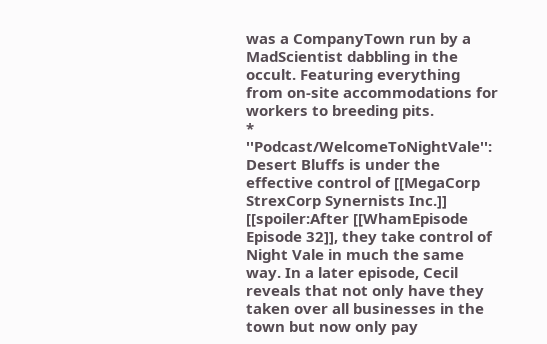was a CompanyTown run by a MadScientist dabbling in the occult. Featuring everything from on-site accommodations for workers to breeding pits.
* ''Podcast/WelcomeToNightVale'': Desert Bluffs is under the effective control of [[MegaCorp StrexCorp Synernists Inc.]] [[spoiler:After [[WhamEpisode Episode 32]], they take control of Night Vale in much the same way. In a later episode, Cecil reveals that not only have they taken over all businesses in the town but now only pay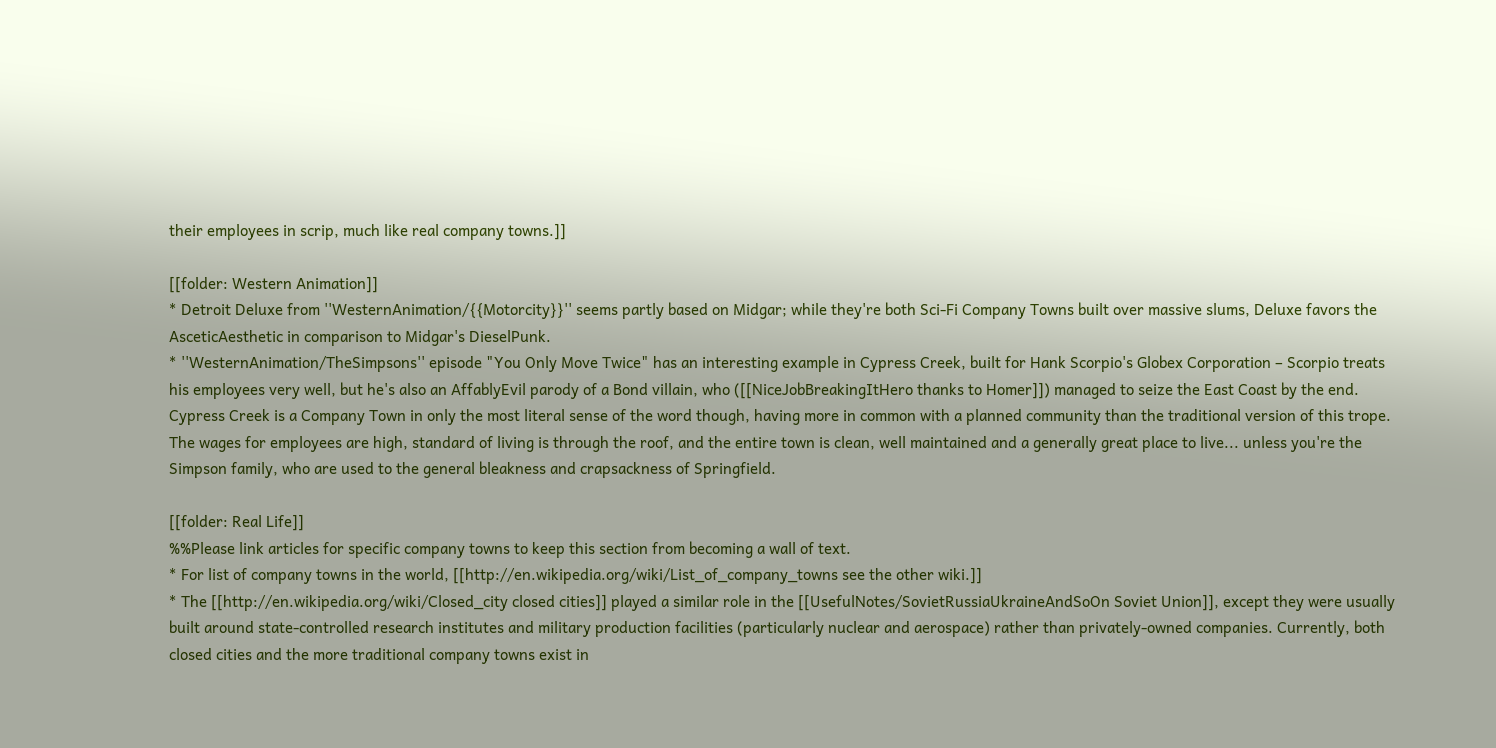their employees in scrip, much like real company towns.]]

[[folder: Western Animation]]
* Detroit Deluxe from ''WesternAnimation/{{Motorcity}}'' seems partly based on Midgar; while they're both Sci-Fi Company Towns built over massive slums, Deluxe favors the AsceticAesthetic in comparison to Midgar's DieselPunk.
* ''WesternAnimation/TheSimpsons'' episode "You Only Move Twice" has an interesting example in Cypress Creek, built for Hank Scorpio's Globex Corporation – Scorpio treats his employees very well, but he's also an AffablyEvil parody of a Bond villain, who ([[NiceJobBreakingItHero thanks to Homer]]) managed to seize the East Coast by the end. Cypress Creek is a Company Town in only the most literal sense of the word though, having more in common with a planned community than the traditional version of this trope. The wages for employees are high, standard of living is through the roof, and the entire town is clean, well maintained and a generally great place to live... unless you're the Simpson family, who are used to the general bleakness and crapsackness of Springfield.

[[folder: Real Life]]
%%Please link articles for specific company towns to keep this section from becoming a wall of text.
* For list of company towns in the world, [[http://en.wikipedia.org/wiki/List_of_company_towns see the other wiki.]]
* The [[http://en.wikipedia.org/wiki/Closed_city closed cities]] played a similar role in the [[UsefulNotes/SovietRussiaUkraineAndSoOn Soviet Union]], except they were usually built around state-controlled research institutes and military production facilities (particularly nuclear and aerospace) rather than privately-owned companies. Currently, both closed cities and the more traditional company towns exist in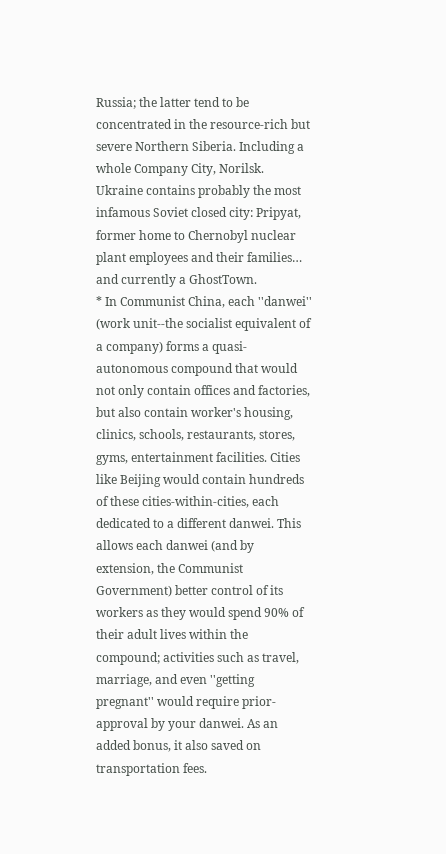Russia; the latter tend to be concentrated in the resource-rich but severe Northern Siberia. Including a whole Company City, Norilsk. Ukraine contains probably the most infamous Soviet closed city: Pripyat, former home to Chernobyl nuclear plant employees and their families… and currently a GhostTown.
* In Communist China, each ''danwei'' (work unit--the socialist equivalent of a company) forms a quasi-autonomous compound that would not only contain offices and factories, but also contain worker's housing, clinics, schools, restaurants, stores, gyms, entertainment facilities. Cities like Beijing would contain hundreds of these cities-within-cities, each dedicated to a different danwei. This allows each danwei (and by extension, the Communist Government) better control of its workers as they would spend 90% of their adult lives within the compound; activities such as travel, marriage, and even ''getting pregnant'' would require prior-approval by your danwei. As an added bonus, it also saved on transportation fees.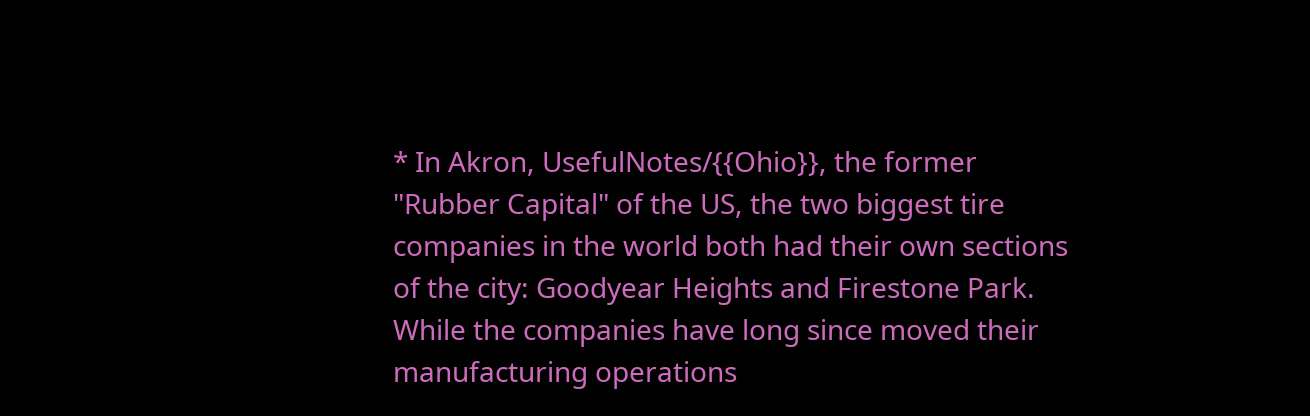* In Akron, UsefulNotes/{{Ohio}}, the former "Rubber Capital" of the US, the two biggest tire companies in the world both had their own sections of the city: Goodyear Heights and Firestone Park. While the companies have long since moved their manufacturing operations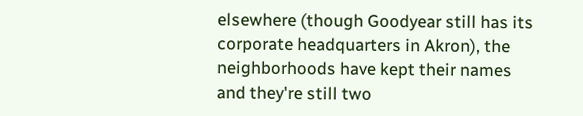elsewhere (though Goodyear still has its corporate headquarters in Akron), the neighborhoods have kept their names and they're still two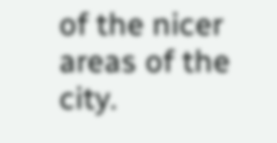of the nicer areas of the city.